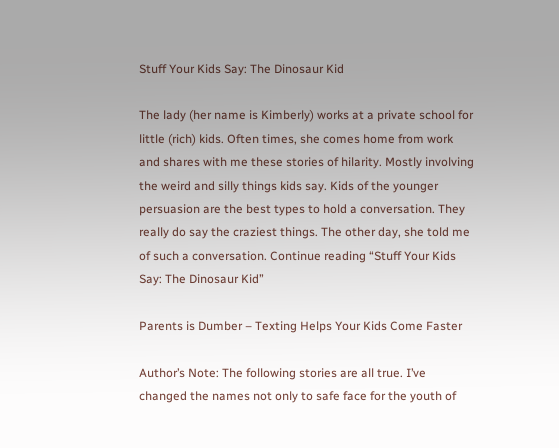Stuff Your Kids Say: The Dinosaur Kid

The lady (her name is Kimberly) works at a private school for little (rich) kids. Often times, she comes home from work and shares with me these stories of hilarity. Mostly involving the weird and silly things kids say. Kids of the younger persuasion are the best types to hold a conversation. They really do say the craziest things. The other day, she told me of such a conversation. Continue reading “Stuff Your Kids Say: The Dinosaur Kid”

Parents is Dumber – Texting Helps Your Kids Come Faster

Author’s Note: The following stories are all true. I’ve changed the names not only to safe face for the youth of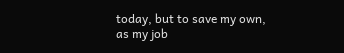today, but to save my own, as my job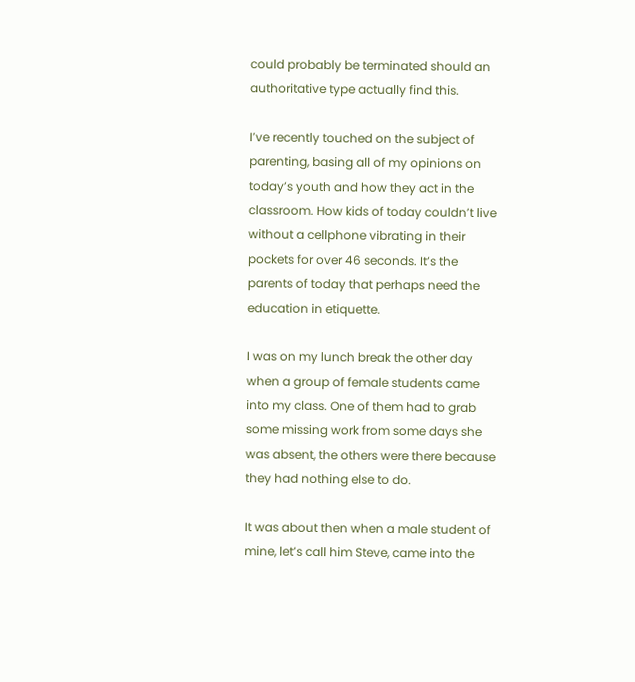could probably be terminated should an authoritative type actually find this.

I’ve recently touched on the subject of parenting, basing all of my opinions on today’s youth and how they act in the classroom. How kids of today couldn’t live without a cellphone vibrating in their pockets for over 46 seconds. It’s the parents of today that perhaps need the education in etiquette.

I was on my lunch break the other day when a group of female students came into my class. One of them had to grab some missing work from some days she was absent, the others were there because they had nothing else to do.

It was about then when a male student of mine, let’s call him Steve, came into the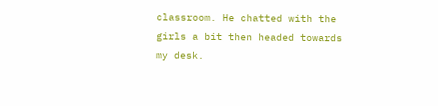classroom. He chatted with the girls a bit then headed towards my desk.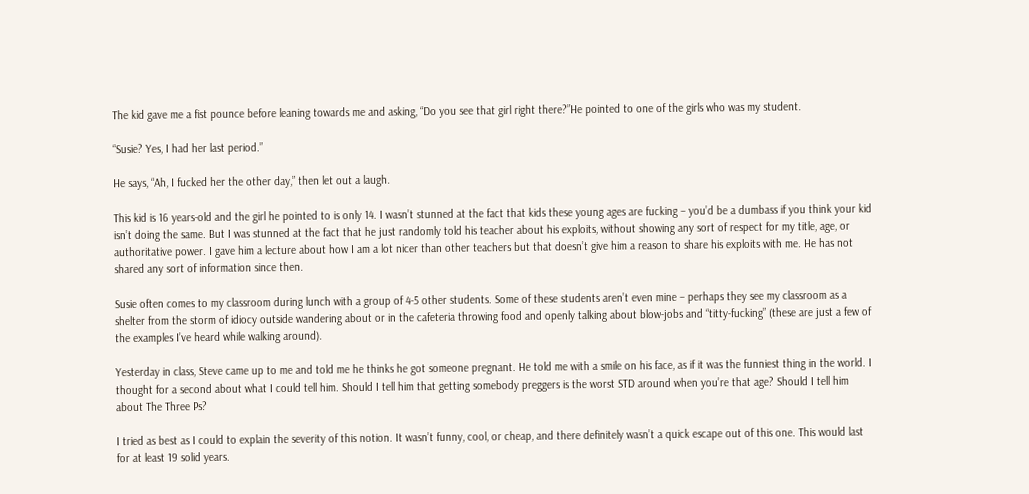The kid gave me a fist pounce before leaning towards me and asking, “Do you see that girl right there?”He pointed to one of the girls who was my student.

“Susie? Yes, I had her last period.”

He says, “Ah, I fucked her the other day,” then let out a laugh.

This kid is 16 years-old and the girl he pointed to is only 14. I wasn’t stunned at the fact that kids these young ages are fucking – you’d be a dumbass if you think your kid isn’t doing the same. But I was stunned at the fact that he just randomly told his teacher about his exploits, without showing any sort of respect for my title, age, or authoritative power. I gave him a lecture about how I am a lot nicer than other teachers but that doesn’t give him a reason to share his exploits with me. He has not shared any sort of information since then.

Susie often comes to my classroom during lunch with a group of 4-5 other students. Some of these students aren’t even mine – perhaps they see my classroom as a shelter from the storm of idiocy outside wandering about or in the cafeteria throwing food and openly talking about blow-jobs and “titty-fucking” (these are just a few of the examples I’ve heard while walking around).

Yesterday in class, Steve came up to me and told me he thinks he got someone pregnant. He told me with a smile on his face, as if it was the funniest thing in the world. I thought for a second about what I could tell him. Should I tell him that getting somebody preggers is the worst STD around when you’re that age? Should I tell him about The Three Ps?

I tried as best as I could to explain the severity of this notion. It wasn’t funny, cool, or cheap, and there definitely wasn’t a quick escape out of this one. This would last for at least 19 solid years.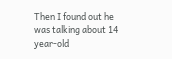Then I found out he was talking about 14 year-old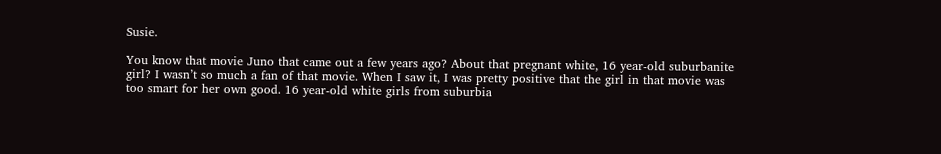Susie.

You know that movie Juno that came out a few years ago? About that pregnant white, 16 year-old suburbanite girl? I wasn’t so much a fan of that movie. When I saw it, I was pretty positive that the girl in that movie was too smart for her own good. 16 year-old white girls from suburbia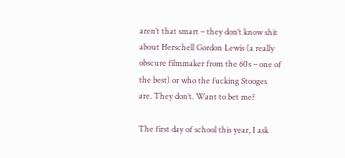aren’t that smart – they don’t know shit about Herschell Gordon Lewis (a really obscure filmmaker from the 60s – one of the best) or who the fucking Stooges are. They don’t. Want to bet me?

The first day of school this year, I ask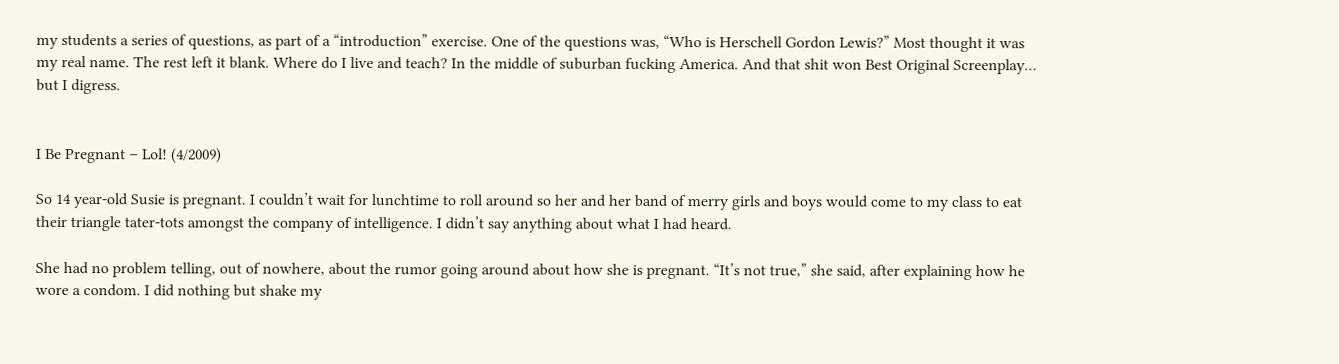my students a series of questions, as part of a “introduction” exercise. One of the questions was, “Who is Herschell Gordon Lewis?” Most thought it was my real name. The rest left it blank. Where do I live and teach? In the middle of suburban fucking America. And that shit won Best Original Screenplay… but I digress.


I Be Pregnant – Lol! (4/2009)

So 14 year-old Susie is pregnant. I couldn’t wait for lunchtime to roll around so her and her band of merry girls and boys would come to my class to eat their triangle tater-tots amongst the company of intelligence. I didn’t say anything about what I had heard.

She had no problem telling, out of nowhere, about the rumor going around about how she is pregnant. “It’s not true,” she said, after explaining how he wore a condom. I did nothing but shake my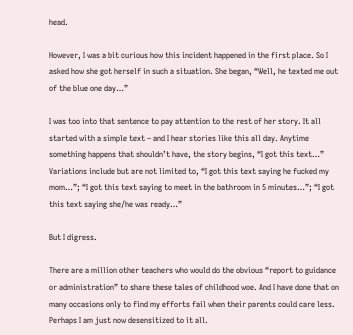head.

However, I was a bit curious how this incident happened in the first place. So I asked how she got herself in such a situation. She began, “Well, he texted me out of the blue one day…”

I was too into that sentence to pay attention to the rest of her story. It all started with a simple text – and I hear stories like this all day. Anytime something happens that shouldn’t have, the story begins, “I got this text…” Variations include but are not limited to, “I got this text saying he fucked my mom…”; “I got this text saying to meet in the bathroom in 5 minutes…”; “I got this text saying she/he was ready…”

But I digress.

There are a million other teachers who would do the obvious “report to guidance or administration” to share these tales of childhood woe. And I have done that on many occasions only to find my efforts fail when their parents could care less. Perhaps I am just now desensitized to it all.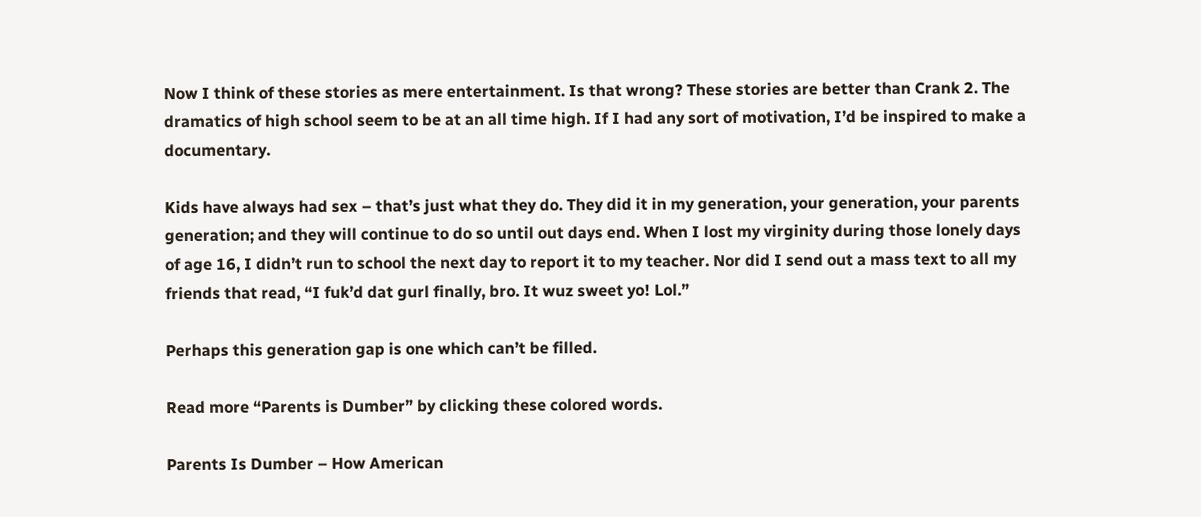Now I think of these stories as mere entertainment. Is that wrong? These stories are better than Crank 2. The dramatics of high school seem to be at an all time high. If I had any sort of motivation, I’d be inspired to make a documentary.

Kids have always had sex – that’s just what they do. They did it in my generation, your generation, your parents generation; and they will continue to do so until out days end. When I lost my virginity during those lonely days of age 16, I didn’t run to school the next day to report it to my teacher. Nor did I send out a mass text to all my friends that read, “I fuk’d dat gurl finally, bro. It wuz sweet yo! Lol.”

Perhaps this generation gap is one which can’t be filled.

Read more “Parents is Dumber” by clicking these colored words.

Parents Is Dumber – How American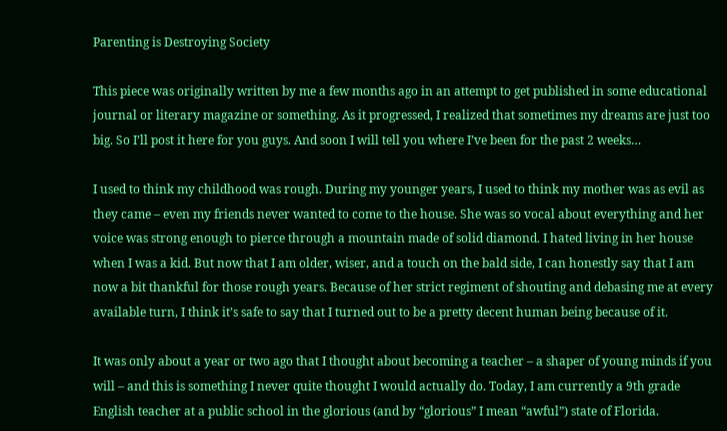Parenting is Destroying Society

This piece was originally written by me a few months ago in an attempt to get published in some educational journal or literary magazine or something. As it progressed, I realized that sometimes my dreams are just too big. So I’ll post it here for you guys. And soon I will tell you where I’ve been for the past 2 weeks…

I used to think my childhood was rough. During my younger years, I used to think my mother was as evil as they came – even my friends never wanted to come to the house. She was so vocal about everything and her voice was strong enough to pierce through a mountain made of solid diamond. I hated living in her house when I was a kid. But now that I am older, wiser, and a touch on the bald side, I can honestly say that I am now a bit thankful for those rough years. Because of her strict regiment of shouting and debasing me at every available turn, I think it’s safe to say that I turned out to be a pretty decent human being because of it.

It was only about a year or two ago that I thought about becoming a teacher – a shaper of young minds if you will – and this is something I never quite thought I would actually do. Today, I am currently a 9th grade English teacher at a public school in the glorious (and by “glorious” I mean “awful”) state of Florida.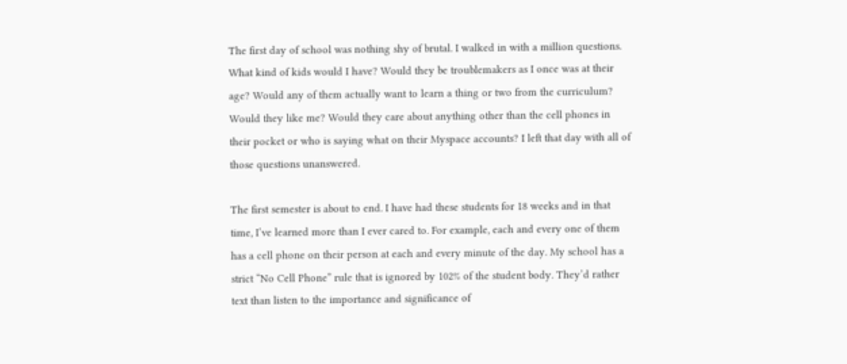The first day of school was nothing shy of brutal. I walked in with a million questions. What kind of kids would I have? Would they be troublemakers as I once was at their age? Would any of them actually want to learn a thing or two from the curriculum? Would they like me? Would they care about anything other than the cell phones in their pocket or who is saying what on their Myspace accounts? I left that day with all of those questions unanswered.

The first semester is about to end. I have had these students for 18 weeks and in that time, I’ve learned more than I ever cared to. For example, each and every one of them has a cell phone on their person at each and every minute of the day. My school has a strict “No Cell Phone” rule that is ignored by 102% of the student body. They’d rather text than listen to the importance and significance of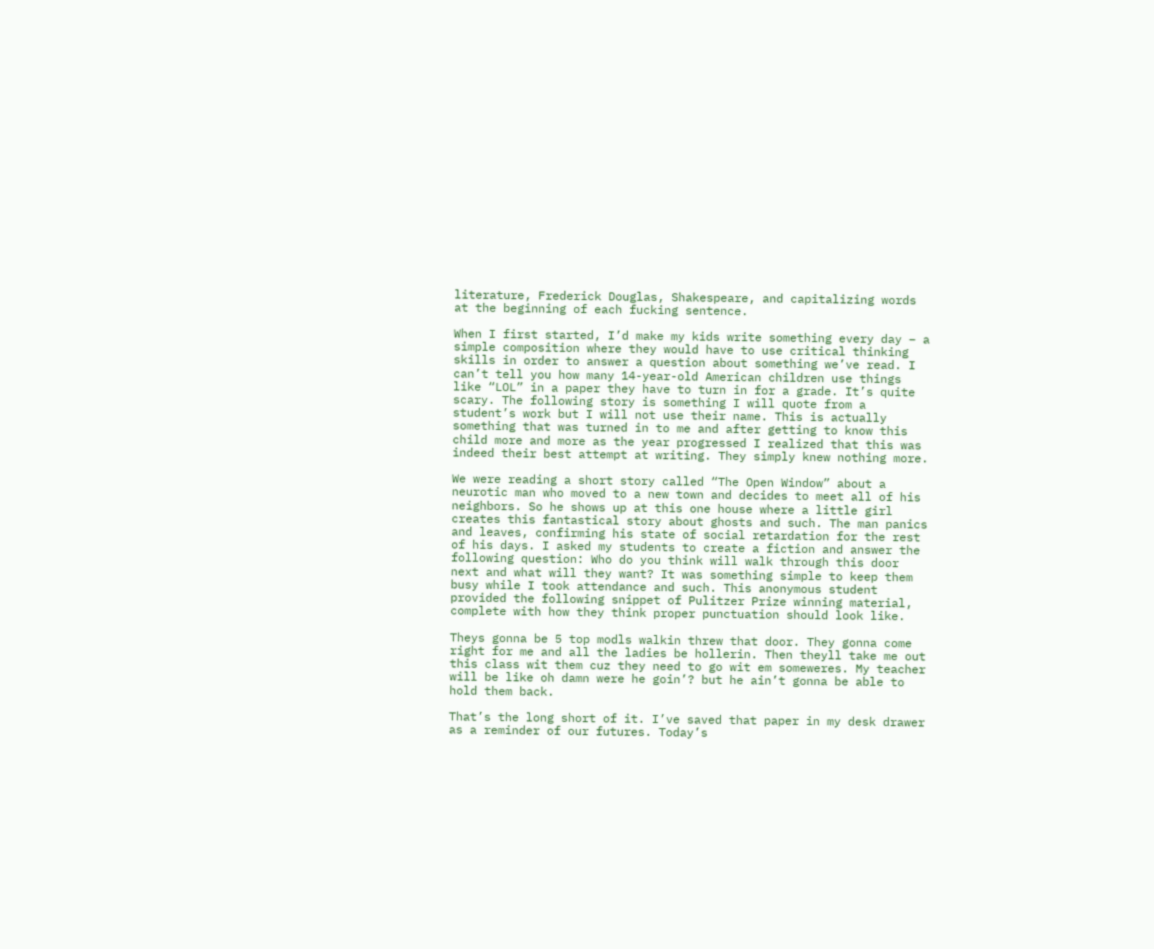literature, Frederick Douglas, Shakespeare, and capitalizing words at the beginning of each fucking sentence.

When I first started, I’d make my kids write something every day – a simple composition where they would have to use critical thinking skills in order to answer a question about something we’ve read. I can’t tell you how many 14-year-old American children use things like “LOL” in a paper they have to turn in for a grade. It’s quite scary. The following story is something I will quote from a student’s work but I will not use their name. This is actually something that was turned in to me and after getting to know this child more and more as the year progressed I realized that this was indeed their best attempt at writing. They simply knew nothing more.

We were reading a short story called “The Open Window” about a neurotic man who moved to a new town and decides to meet all of his neighbors. So he shows up at this one house where a little girl creates this fantastical story about ghosts and such. The man panics and leaves, confirming his state of social retardation for the rest of his days. I asked my students to create a fiction and answer the following question: Who do you think will walk through this door next and what will they want? It was something simple to keep them busy while I took attendance and such. This anonymous student provided the following snippet of Pulitzer Prize winning material, complete with how they think proper punctuation should look like.

Theys gonna be 5 top modls walkin threw that door. They gonna come right for me and all the ladies be hollerin. Then theyll take me out this class wit them cuz they need to go wit em someweres. My teacher will be like oh damn were he goin’? but he ain’t gonna be able to hold them back.

That’s the long short of it. I’ve saved that paper in my desk drawer as a reminder of our futures. Today’s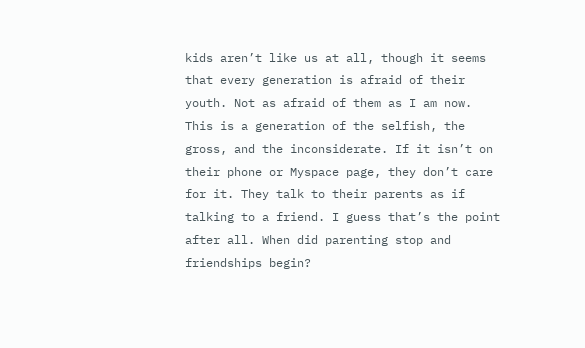kids aren’t like us at all, though it seems that every generation is afraid of their youth. Not as afraid of them as I am now. This is a generation of the selfish, the gross, and the inconsiderate. If it isn’t on their phone or Myspace page, they don’t care for it. They talk to their parents as if talking to a friend. I guess that’s the point after all. When did parenting stop and friendships begin?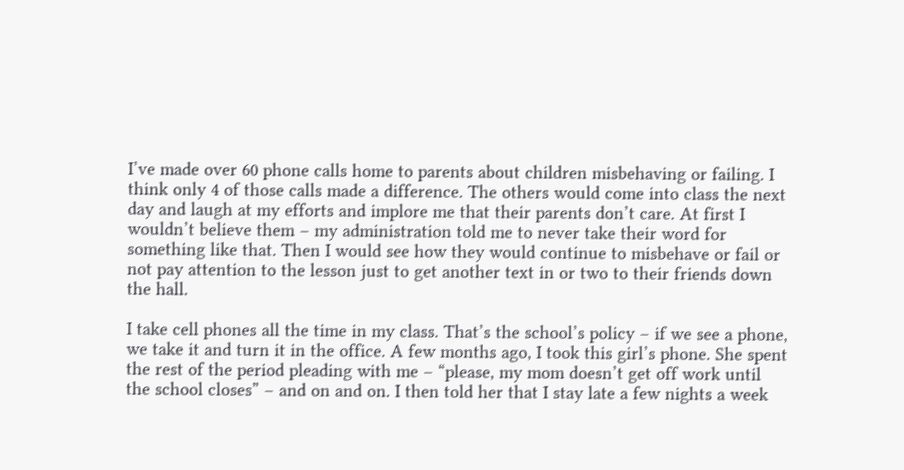I’ve made over 60 phone calls home to parents about children misbehaving or failing. I think only 4 of those calls made a difference. The others would come into class the next day and laugh at my efforts and implore me that their parents don’t care. At first I wouldn’t believe them – my administration told me to never take their word for something like that. Then I would see how they would continue to misbehave or fail or not pay attention to the lesson just to get another text in or two to their friends down the hall.

I take cell phones all the time in my class. That’s the school’s policy – if we see a phone, we take it and turn it in the office. A few months ago, I took this girl’s phone. She spent the rest of the period pleading with me – “please, my mom doesn’t get off work until the school closes” – and on and on. I then told her that I stay late a few nights a week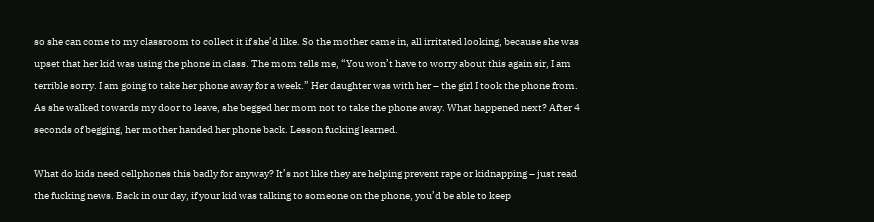so she can come to my classroom to collect it if she’d like. So the mother came in, all irritated looking, because she was upset that her kid was using the phone in class. The mom tells me, “You won’t have to worry about this again sir, I am terrible sorry. I am going to take her phone away for a week.” Her daughter was with her – the girl I took the phone from. As she walked towards my door to leave, she begged her mom not to take the phone away. What happened next? After 4 seconds of begging, her mother handed her phone back. Lesson fucking learned.

What do kids need cellphones this badly for anyway? It’s not like they are helping prevent rape or kidnapping – just read the fucking news. Back in our day, if your kid was talking to someone on the phone, you’d be able to keep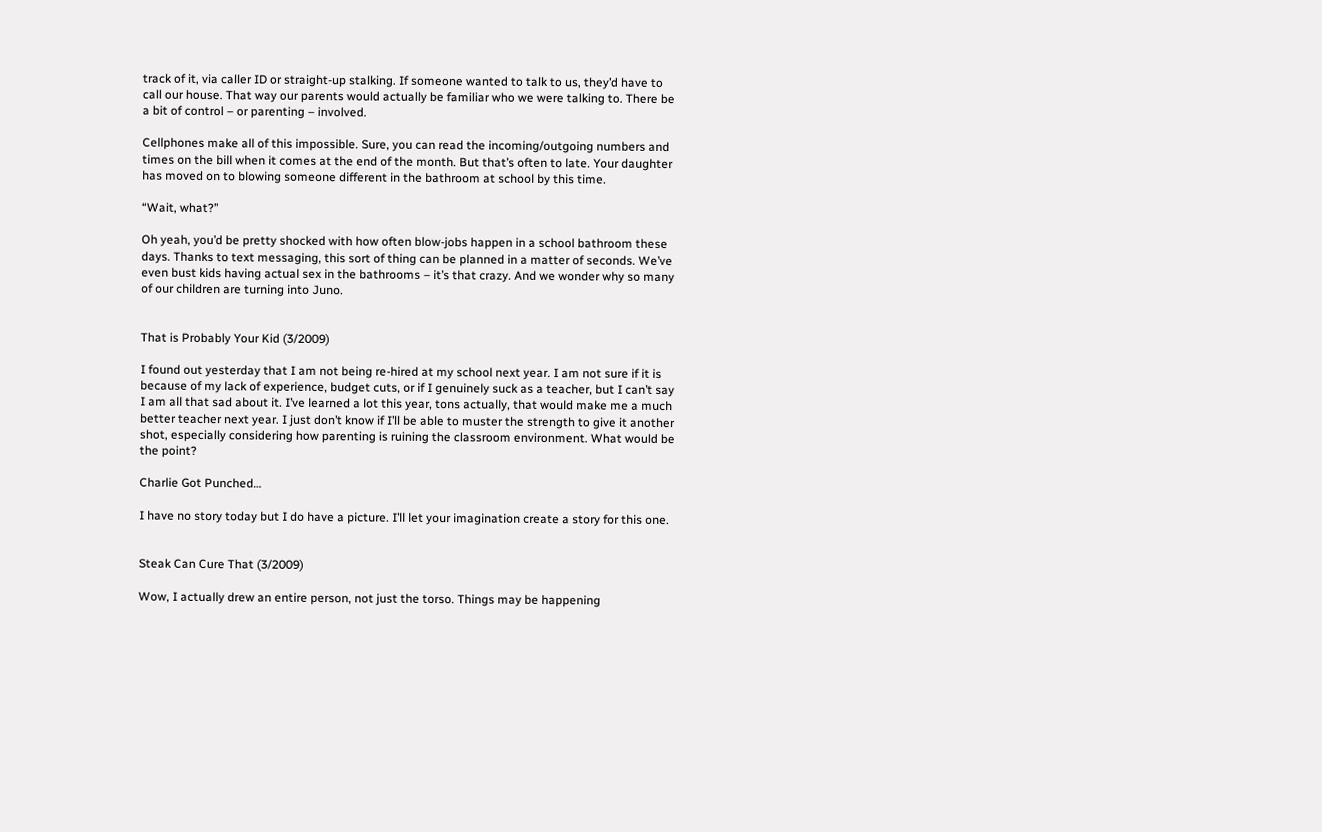track of it, via caller ID or straight-up stalking. If someone wanted to talk to us, they’d have to call our house. That way our parents would actually be familiar who we were talking to. There be a bit of control – or parenting – involved.

Cellphones make all of this impossible. Sure, you can read the incoming/outgoing numbers and times on the bill when it comes at the end of the month. But that’s often to late. Your daughter has moved on to blowing someone different in the bathroom at school by this time.

“Wait, what?”

Oh yeah, you’d be pretty shocked with how often blow-jobs happen in a school bathroom these days. Thanks to text messaging, this sort of thing can be planned in a matter of seconds. We’ve even bust kids having actual sex in the bathrooms – it’s that crazy. And we wonder why so many of our children are turning into Juno.


That is Probably Your Kid (3/2009)

I found out yesterday that I am not being re-hired at my school next year. I am not sure if it is because of my lack of experience, budget cuts, or if I genuinely suck as a teacher, but I can’t say I am all that sad about it. I’ve learned a lot this year, tons actually, that would make me a much better teacher next year. I just don’t know if I’ll be able to muster the strength to give it another shot, especially considering how parenting is ruining the classroom environment. What would be the point?

Charlie Got Punched…

I have no story today but I do have a picture. I’ll let your imagination create a story for this one.


Steak Can Cure That (3/2009)

Wow, I actually drew an entire person, not just the torso. Things may be happening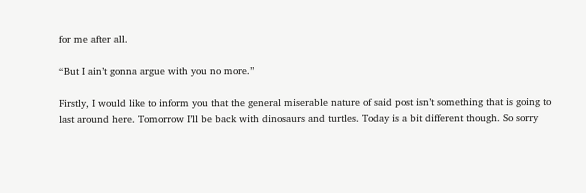for me after all.

“But I ain’t gonna argue with you no more.”

Firstly, I would like to inform you that the general miserable nature of said post isn’t something that is going to last around here. Tomorrow I’ll be back with dinosaurs and turtles. Today is a bit different though. So sorry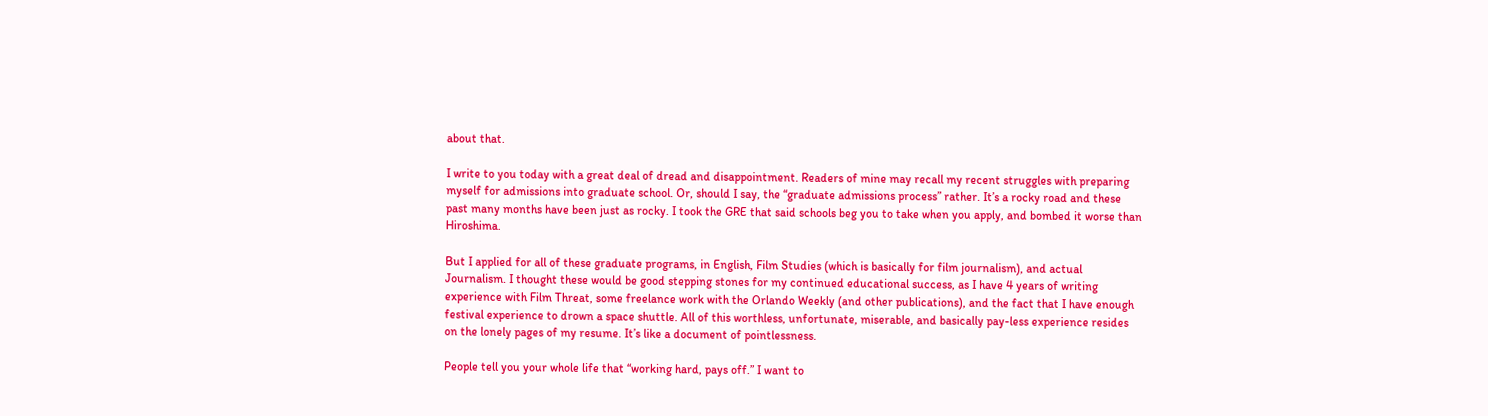about that.

I write to you today with a great deal of dread and disappointment. Readers of mine may recall my recent struggles with preparing myself for admissions into graduate school. Or, should I say, the “graduate admissions process” rather. It’s a rocky road and these past many months have been just as rocky. I took the GRE that said schools beg you to take when you apply, and bombed it worse than Hiroshima.

But I applied for all of these graduate programs, in English, Film Studies (which is basically for film journalism), and actual Journalism. I thought these would be good stepping stones for my continued educational success, as I have 4 years of writing experience with Film Threat, some freelance work with the Orlando Weekly (and other publications), and the fact that I have enough festival experience to drown a space shuttle. All of this worthless, unfortunate, miserable, and basically pay-less experience resides on the lonely pages of my resume. It’s like a document of pointlessness.

People tell you your whole life that “working hard, pays off.” I want to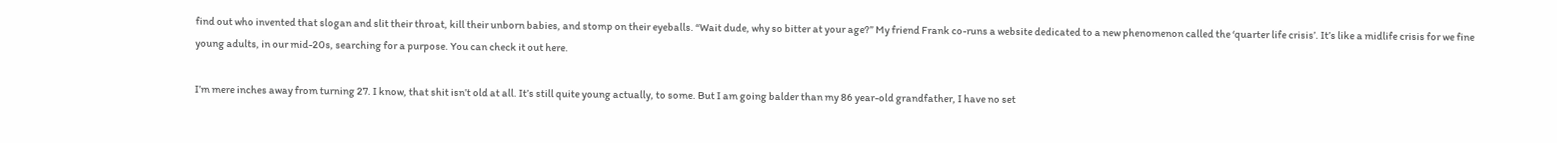find out who invented that slogan and slit their throat, kill their unborn babies, and stomp on their eyeballs. “Wait dude, why so bitter at your age?” My friend Frank co-runs a website dedicated to a new phenomenon called the ‘quarter life crisis’. It’s like a midlife crisis for we fine young adults, in our mid-20s, searching for a purpose. You can check it out here.

I’m mere inches away from turning 27. I know, that shit isn’t old at all. It’s still quite young actually, to some. But I am going balder than my 86 year-old grandfather, I have no set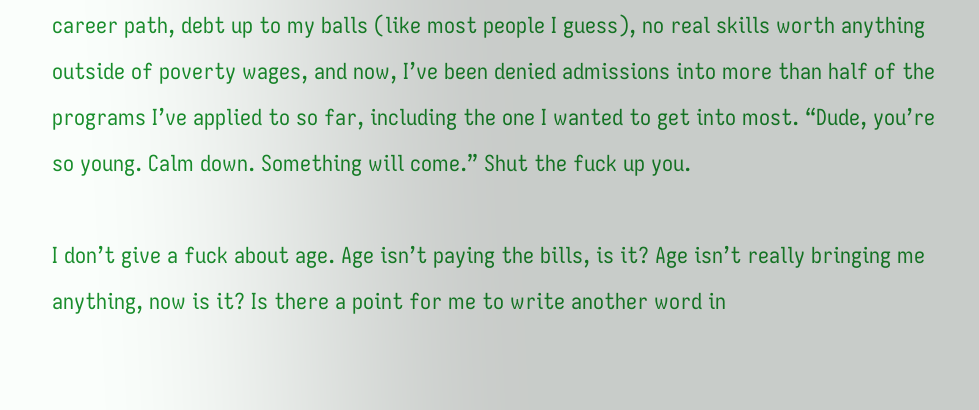career path, debt up to my balls (like most people I guess), no real skills worth anything outside of poverty wages, and now, I’ve been denied admissions into more than half of the programs I’ve applied to so far, including the one I wanted to get into most. “Dude, you’re so young. Calm down. Something will come.” Shut the fuck up you.

I don’t give a fuck about age. Age isn’t paying the bills, is it? Age isn’t really bringing me anything, now is it? Is there a point for me to write another word in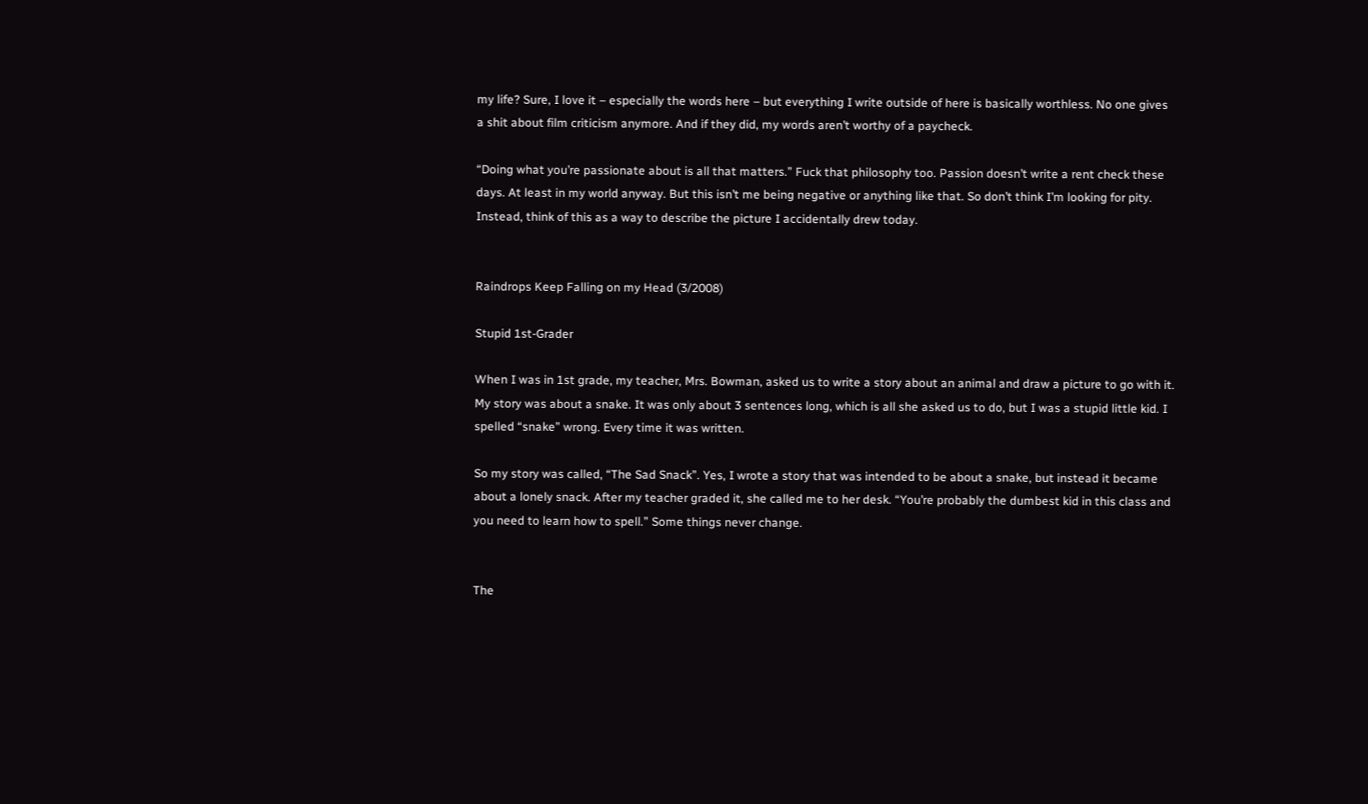my life? Sure, I love it – especially the words here – but everything I write outside of here is basically worthless. No one gives a shit about film criticism anymore. And if they did, my words aren’t worthy of a paycheck.

“Doing what you’re passionate about is all that matters.” Fuck that philosophy too. Passion doesn’t write a rent check these days. At least in my world anyway. But this isn’t me being negative or anything like that. So don’t think I’m looking for pity. Instead, think of this as a way to describe the picture I accidentally drew today.


Raindrops Keep Falling on my Head (3/2008)

Stupid 1st-Grader

When I was in 1st grade, my teacher, Mrs. Bowman, asked us to write a story about an animal and draw a picture to go with it. My story was about a snake. It was only about 3 sentences long, which is all she asked us to do, but I was a stupid little kid. I spelled “snake” wrong. Every time it was written.

So my story was called, “The Sad Snack”. Yes, I wrote a story that was intended to be about a snake, but instead it became about a lonely snack. After my teacher graded it, she called me to her desk. “You’re probably the dumbest kid in this class and you need to learn how to spell.” Some things never change.


The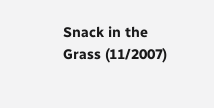Snack in the Grass (11/2007)